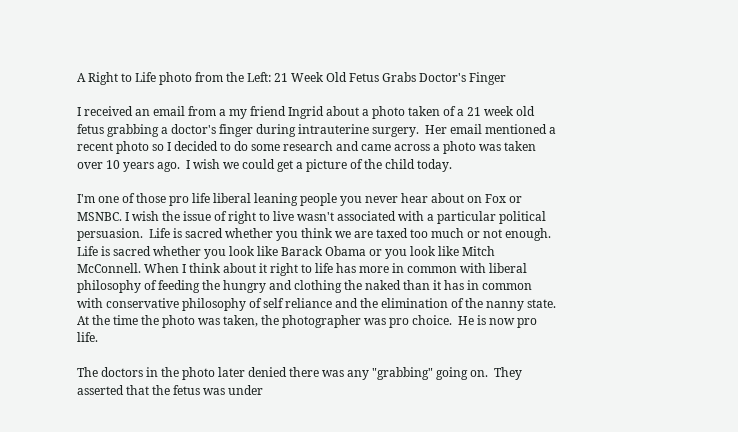A Right to Life photo from the Left: 21 Week Old Fetus Grabs Doctor's Finger

I received an email from a my friend Ingrid about a photo taken of a 21 week old fetus grabbing a doctor's finger during intrauterine surgery.  Her email mentioned a recent photo so I decided to do some research and came across a photo was taken over 10 years ago.  I wish we could get a picture of the child today.

I'm one of those pro life liberal leaning people you never hear about on Fox or MSNBC. I wish the issue of right to live wasn't associated with a particular political persuasion.  Life is sacred whether you think we are taxed too much or not enough. Life is sacred whether you look like Barack Obama or you look like Mitch McConnell. When I think about it right to life has more in common with liberal philosophy of feeding the hungry and clothing the naked than it has in common with conservative philosophy of self reliance and the elimination of the nanny state.  At the time the photo was taken, the photographer was pro choice.  He is now pro life.

The doctors in the photo later denied there was any "grabbing" going on.  They asserted that the fetus was under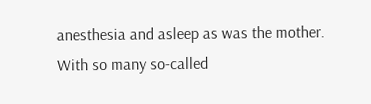anesthesia and asleep as was the mother.  With so many so-called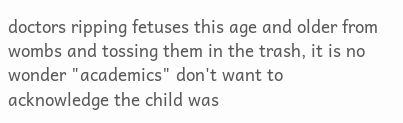doctors ripping fetuses this age and older from wombs and tossing them in the trash, it is no wonder "academics" don't want to acknowledge the child was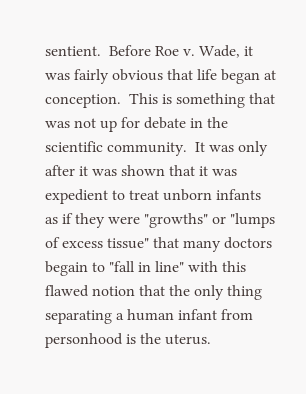sentient.  Before Roe v. Wade, it was fairly obvious that life began at conception.  This is something that was not up for debate in the scientific community.  It was only after it was shown that it was expedient to treat unborn infants as if they were "growths" or "lumps of excess tissue" that many doctors begain to "fall in line" with this flawed notion that the only thing separating a human infant from personhood is the uterus.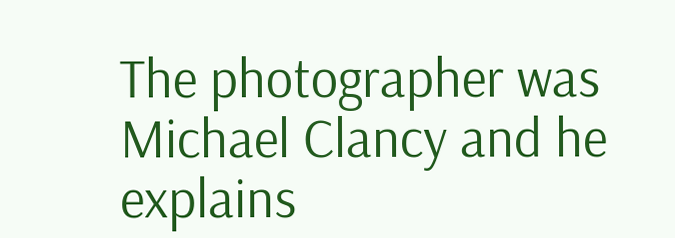The photographer was Michael Clancy and he explains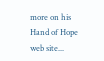more on his Hand of Hope web site...